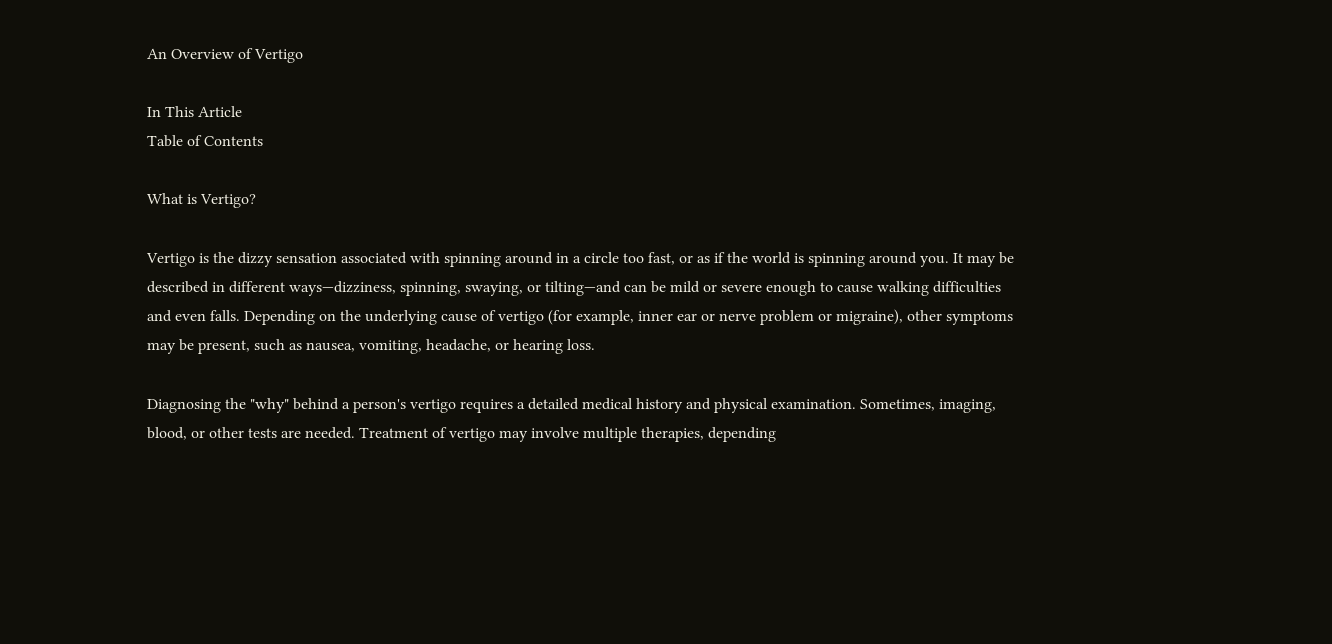An Overview of Vertigo

In This Article
Table of Contents

What is Vertigo?

Vertigo is the dizzy sensation associated with spinning around in a circle too fast, or as if the world is spinning around you. It may be described in different ways—dizziness, spinning, swaying, or tilting—and can be mild or severe enough to cause walking difficulties and even falls. Depending on the underlying cause of vertigo (for example, inner ear or nerve problem or migraine), other symptoms may be present, such as nausea, vomiting, headache, or hearing loss.

Diagnosing the "why" behind a person's vertigo requires a detailed medical history and physical examination. Sometimes, imaging, blood, or other tests are needed. Treatment of vertigo may involve multiple therapies, depending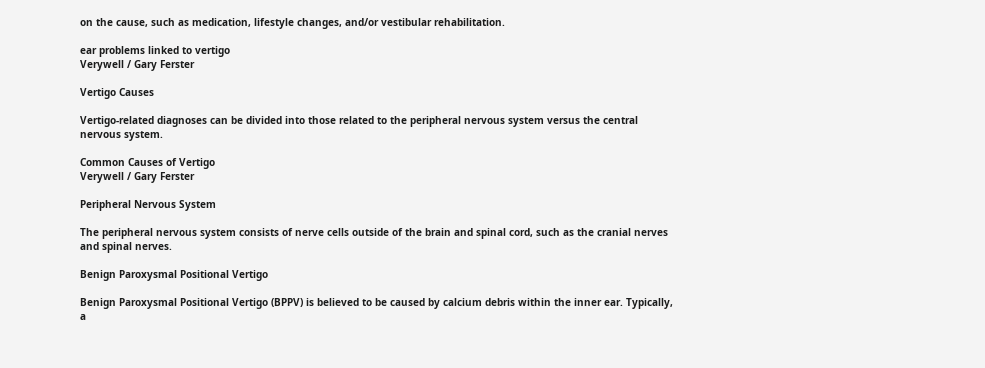on the cause, such as medication, lifestyle changes, and/or vestibular rehabilitation.

ear problems linked to vertigo
Verywell / Gary Ferster

Vertigo Causes

Vertigo-related diagnoses can be divided into those related to the peripheral nervous system versus the central nervous system.

Common Causes of Vertigo
Verywell / Gary Ferster

Peripheral Nervous System

The peripheral nervous system consists of nerve cells outside of the brain and spinal cord, such as the cranial nerves and spinal nerves.

Benign Paroxysmal Positional Vertigo

Benign Paroxysmal Positional Vertigo (BPPV) is believed to be caused by calcium debris within the inner ear. Typically, a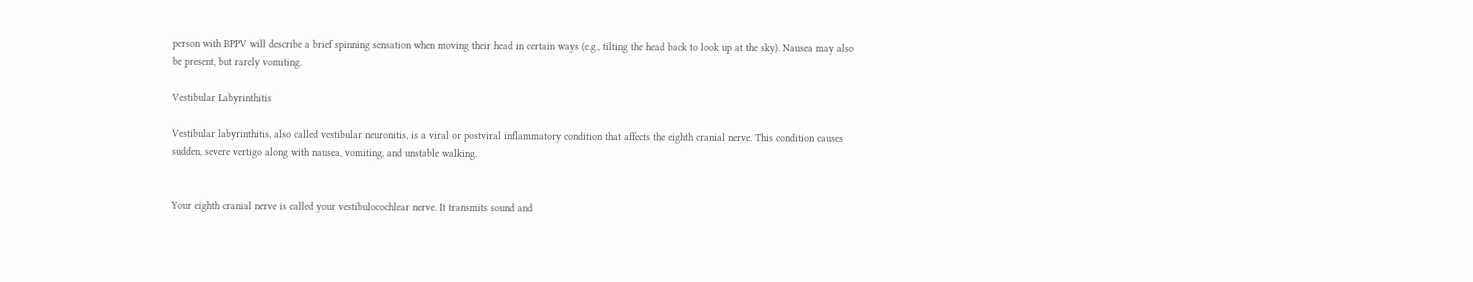person with BPPV will describe a brief spinning sensation when moving their head in certain ways (e.g., tilting the head back to look up at the sky). Nausea may also be present, but rarely vomiting.

Vestibular Labyrinthitis

Vestibular labyrinthitis, also called vestibular neuronitis, is a viral or postviral inflammatory condition that affects the eighth cranial nerve. This condition causes sudden, severe vertigo along with nausea, vomiting, and unstable walking.


Your eighth cranial nerve is called your vestibulocochlear nerve. It transmits sound and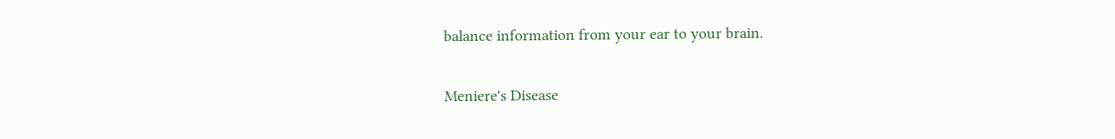balance information from your ear to your brain.

Meniere's Disease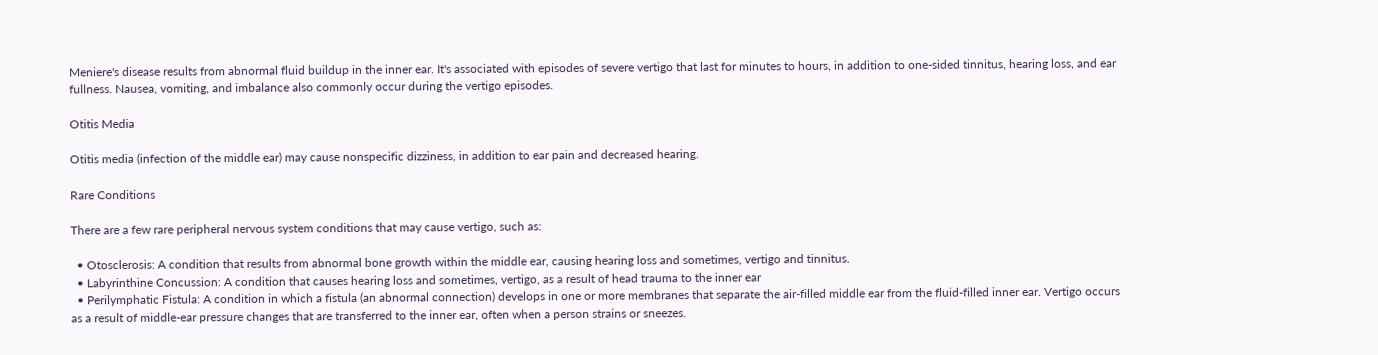Meniere's disease results from abnormal fluid buildup in the inner ear. It's associated with episodes of severe vertigo that last for minutes to hours, in addition to one-sided tinnitus, hearing loss, and ear fullness. Nausea, vomiting, and imbalance also commonly occur during the vertigo episodes.

Otitis Media

Otitis media (infection of the middle ear) may cause nonspecific dizziness, in addition to ear pain and decreased hearing.

Rare Conditions

There are a few rare peripheral nervous system conditions that may cause vertigo, such as:

  • Otosclerosis: A condition that results from abnormal bone growth within the middle ear, causing hearing loss and sometimes, vertigo and tinnitus.
  • Labyrinthine Concussion: A condition that causes hearing loss and sometimes, vertigo, as a result of head trauma to the inner ear
  • Perilymphatic Fistula: A condition in which a fistula (an abnormal connection) develops in one or more membranes that separate the air-filled middle ear from the fluid-filled inner ear. Vertigo occurs as a result of middle-ear pressure changes that are transferred to the inner ear, often when a person strains or sneezes.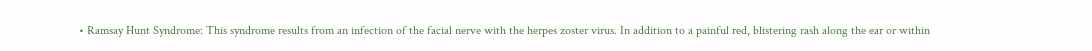• Ramsay Hunt Syndrome: This syndrome results from an infection of the facial nerve with the herpes zoster virus. In addition to a painful red, blistering rash along the ear or within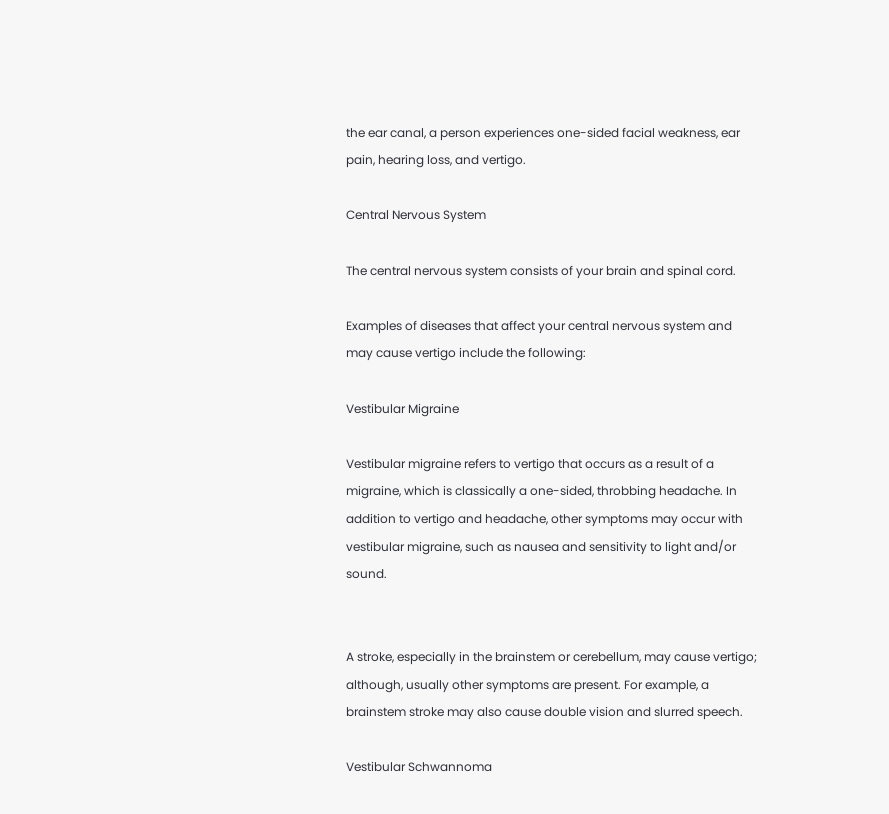the ear canal, a person experiences one-sided facial weakness, ear pain, hearing loss, and vertigo.

Central Nervous System

The central nervous system consists of your brain and spinal cord.

Examples of diseases that affect your central nervous system and may cause vertigo include the following:

Vestibular Migraine

Vestibular migraine refers to vertigo that occurs as a result of a migraine, which is classically a one-sided, throbbing headache. In addition to vertigo and headache, other symptoms may occur with vestibular migraine, such as nausea and sensitivity to light and/or sound.


A stroke, especially in the brainstem or cerebellum, may cause vertigo; although, usually other symptoms are present. For example, a brainstem stroke may also cause double vision and slurred speech.

Vestibular Schwannoma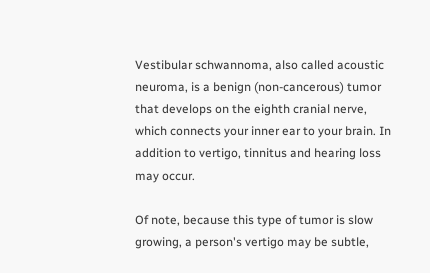Vestibular schwannoma, also called acoustic neuroma, is a benign (non-cancerous) tumor that develops on the eighth cranial nerve, which connects your inner ear to your brain. In addition to vertigo, tinnitus and hearing loss may occur.

Of note, because this type of tumor is slow growing, a person's vertigo may be subtle,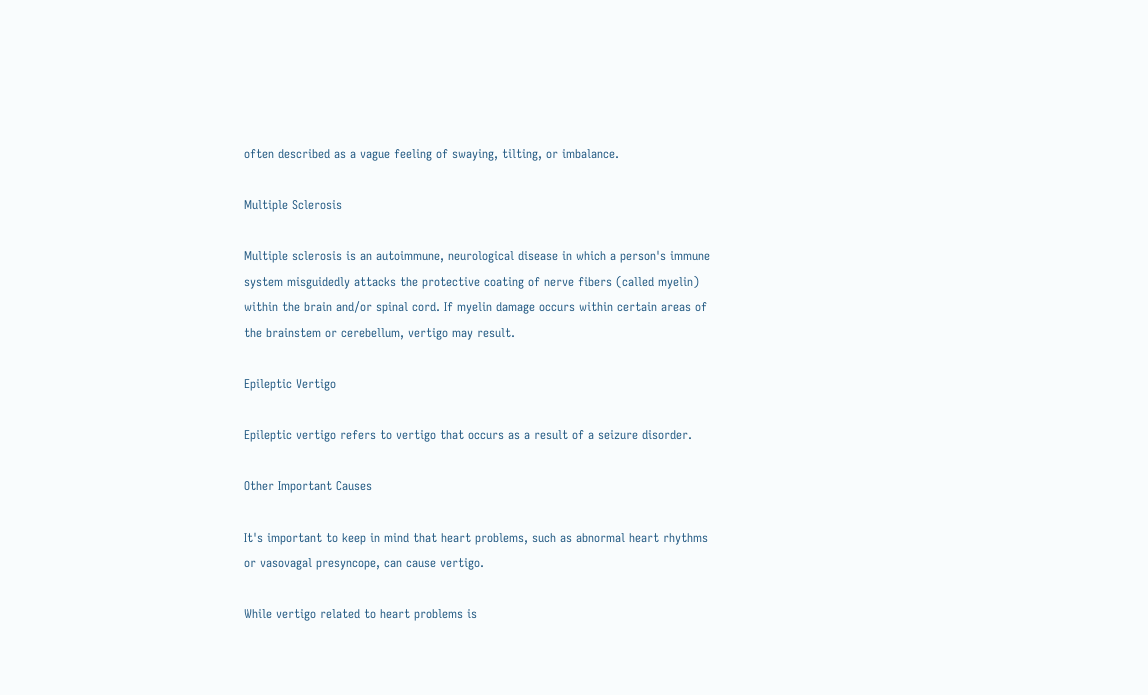often described as a vague feeling of swaying, tilting, or imbalance.

Multiple Sclerosis

Multiple sclerosis is an autoimmune, neurological disease in which a person's immune system misguidedly attacks the protective coating of nerve fibers (called myelin) within the brain and/or spinal cord. If myelin damage occurs within certain areas of the brainstem or cerebellum, vertigo may result.

Epileptic Vertigo

Epileptic vertigo refers to vertigo that occurs as a result of a seizure disorder.

Other Important Causes

It's important to keep in mind that heart problems, such as abnormal heart rhythms or vasovagal presyncope, can cause vertigo.

While vertigo related to heart problems is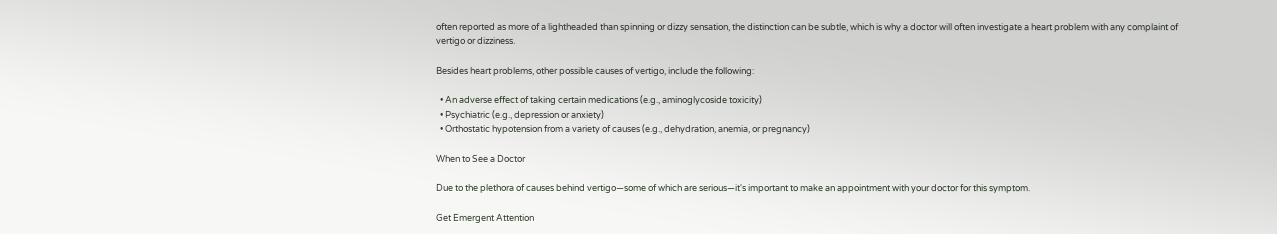often reported as more of a lightheaded than spinning or dizzy sensation, the distinction can be subtle, which is why a doctor will often investigate a heart problem with any complaint of vertigo or dizziness.

Besides heart problems, other possible causes of vertigo, include the following:

  • An adverse effect of taking certain medications (e.g., aminoglycoside toxicity)
  • Psychiatric (e.g., depression or anxiety)
  • Orthostatic hypotension from a variety of causes (e.g., dehydration, anemia, or pregnancy)

When to See a Doctor

Due to the plethora of causes behind vertigo—some of which are serious—it's important to make an appointment with your doctor for this symptom.

Get Emergent Attention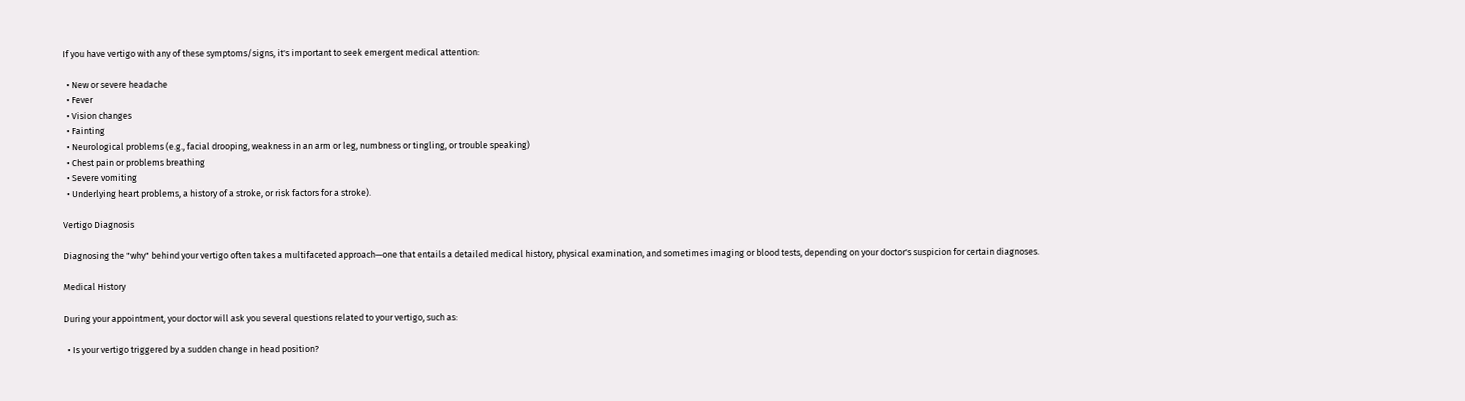If you have vertigo with any of these symptoms/signs, it's important to seek emergent medical attention:

  • New or severe headache
  • Fever
  • Vision changes
  • Fainting
  • Neurological problems (e.g., facial drooping, weakness in an arm or leg, numbness or tingling, or trouble speaking)
  • Chest pain or problems breathing
  • Severe vomiting
  • Underlying heart problems, a history of a stroke, or risk factors for a stroke).

Vertigo Diagnosis

Diagnosing the "why" behind your vertigo often takes a multifaceted approach—one that entails a detailed medical history, physical examination, and sometimes imaging or blood tests, depending on your doctor's suspicion for certain diagnoses.

Medical History

During your appointment, your doctor will ask you several questions related to your vertigo, such as:

  • Is your vertigo triggered by a sudden change in head position?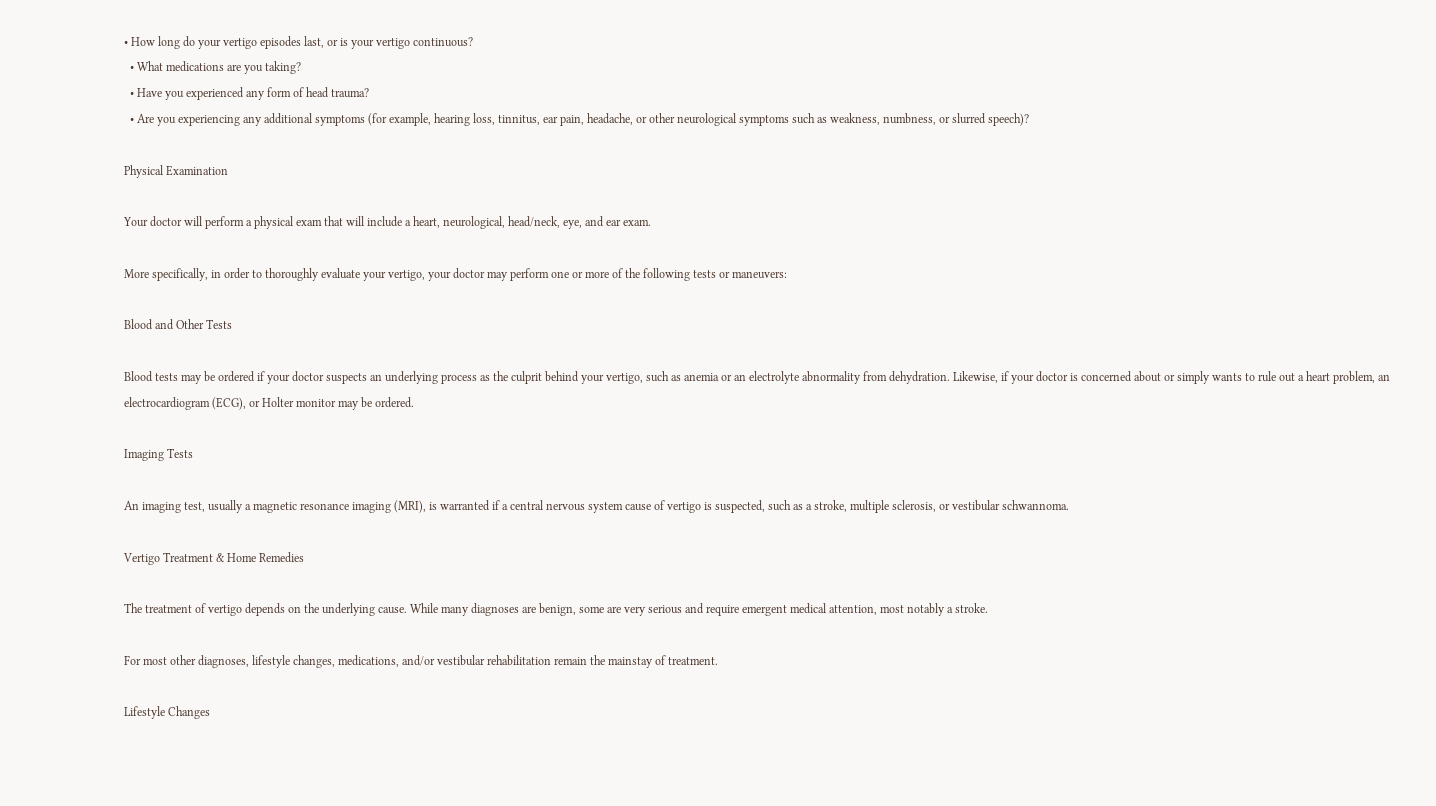• How long do your vertigo episodes last, or is your vertigo continuous?
  • What medications are you taking?
  • Have you experienced any form of head trauma?
  • Are you experiencing any additional symptoms (for example, hearing loss, tinnitus, ear pain, headache, or other neurological symptoms such as weakness, numbness, or slurred speech)?

Physical Examination

Your doctor will perform a physical exam that will include a heart, neurological, head/neck, eye, and ear exam.

More specifically, in order to thoroughly evaluate your vertigo, your doctor may perform one or more of the following tests or maneuvers:

Blood and Other Tests

Blood tests may be ordered if your doctor suspects an underlying process as the culprit behind your vertigo, such as anemia or an electrolyte abnormality from dehydration. Likewise, if your doctor is concerned about or simply wants to rule out a heart problem, an electrocardiogram (ECG), or Holter monitor may be ordered.

Imaging Tests

An imaging test, usually a magnetic resonance imaging (MRI), is warranted if a central nervous system cause of vertigo is suspected, such as a stroke, multiple sclerosis, or vestibular schwannoma.

Vertigo Treatment & Home Remedies

The treatment of vertigo depends on the underlying cause. While many diagnoses are benign, some are very serious and require emergent medical attention, most notably a stroke.

For most other diagnoses, lifestyle changes, medications, and/or vestibular rehabilitation remain the mainstay of treatment.

Lifestyle Changes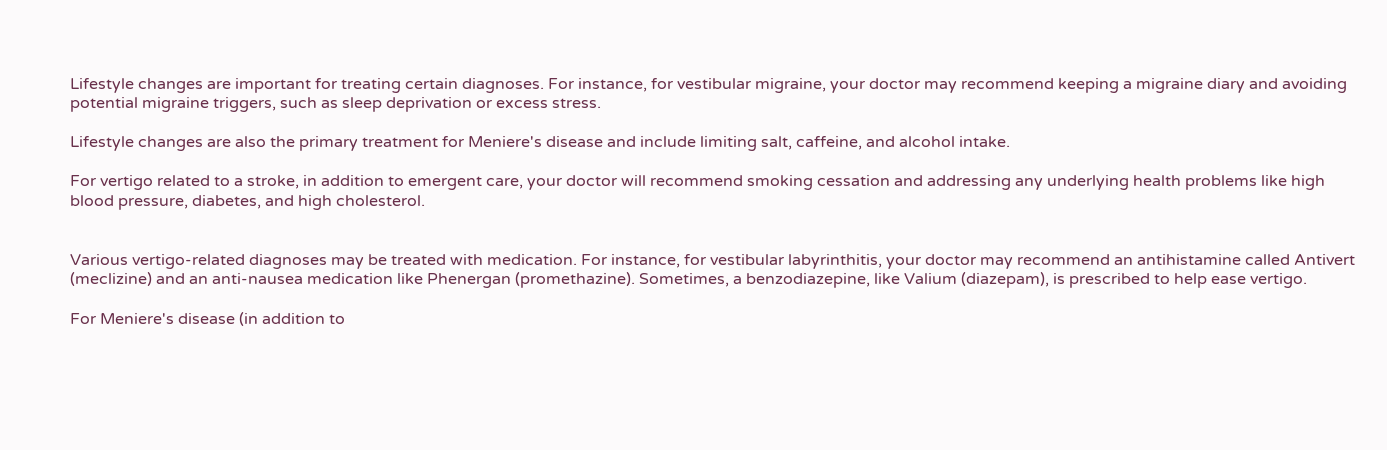Lifestyle changes are important for treating certain diagnoses. For instance, for vestibular migraine, your doctor may recommend keeping a migraine diary and avoiding potential migraine triggers, such as sleep deprivation or excess stress.

Lifestyle changes are also the primary treatment for Meniere's disease and include limiting salt, caffeine, and alcohol intake.

For vertigo related to a stroke, in addition to emergent care, your doctor will recommend smoking cessation and addressing any underlying health problems like high blood pressure, diabetes, and high cholesterol.


Various vertigo-related diagnoses may be treated with medication. For instance, for vestibular labyrinthitis, your doctor may recommend an antihistamine called Antivert (meclizine) and an anti-nausea medication like Phenergan (promethazine). Sometimes, a benzodiazepine, like Valium (diazepam), is prescribed to help ease vertigo.

For Meniere's disease (in addition to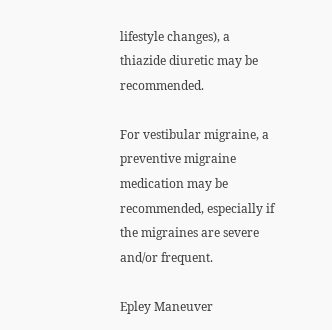lifestyle changes), a thiazide diuretic may be recommended.

For vestibular migraine, a preventive migraine medication may be recommended, especially if the migraines are severe and/or frequent.

Epley Maneuver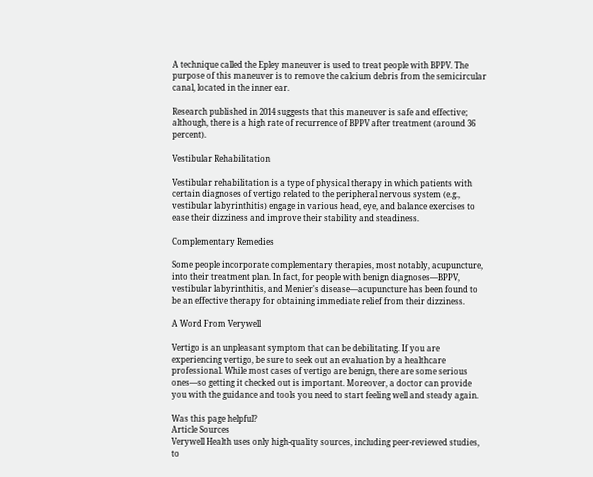A technique called the Epley maneuver is used to treat people with BPPV. The purpose of this maneuver is to remove the calcium debris from the semicircular canal, located in the inner ear.

Research published in 2014 suggests that this maneuver is safe and effective; although, there is a high rate of recurrence of BPPV after treatment (around 36 percent).

Vestibular Rehabilitation

Vestibular rehabilitation is a type of physical therapy in which patients with certain diagnoses of vertigo related to the peripheral nervous system (e.g., vestibular labyrinthitis) engage in various head, eye, and balance exercises to ease their dizziness and improve their stability and steadiness.

Complementary Remedies

Some people incorporate complementary therapies, most notably, acupuncture, into their treatment plan. In fact, for people with benign diagnoses—BPPV, vestibular labyrinthitis, and Menier's disease—acupuncture has been found to be an effective therapy for obtaining immediate relief from their dizziness.

A Word From Verywell

Vertigo is an unpleasant symptom that can be debilitating. If you are experiencing vertigo, be sure to seek out an evaluation by a healthcare professional. While most cases of vertigo are benign, there are some serious ones—so getting it checked out is important. Moreover, a doctor can provide you with the guidance and tools you need to start feeling well and steady again.

Was this page helpful?
Article Sources
Verywell Health uses only high-quality sources, including peer-reviewed studies, to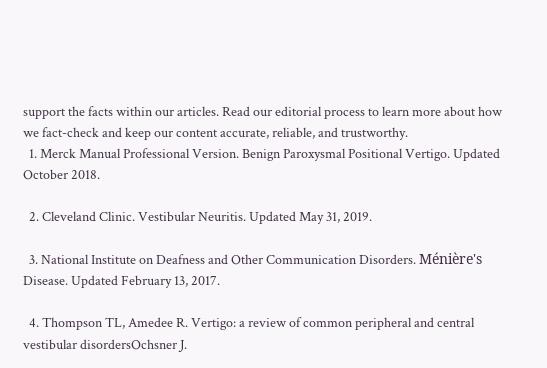support the facts within our articles. Read our editorial process to learn more about how we fact-check and keep our content accurate, reliable, and trustworthy.
  1. Merck Manual Professional Version. Benign Paroxysmal Positional Vertigo. Updated October 2018.

  2. Cleveland Clinic. Vestibular Neuritis. Updated May 31, 2019.

  3. National Institute on Deafness and Other Communication Disorders. Ménière's Disease. Updated February 13, 2017.

  4. Thompson TL, Amedee R. Vertigo: a review of common peripheral and central vestibular disordersOchsner J.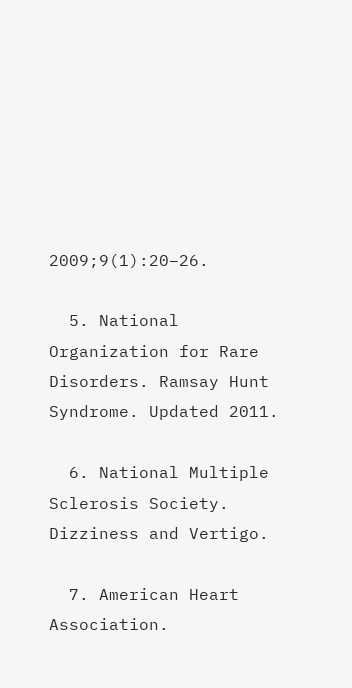2009;9(1):20–26.

  5. National Organization for Rare Disorders. Ramsay Hunt Syndrome. Updated 2011.

  6. National Multiple Sclerosis Society. Dizziness and Vertigo.

  7. American Heart Association.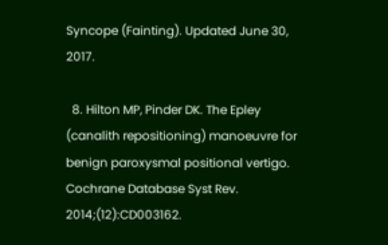Syncope (Fainting). Updated June 30, 2017.

  8. Hilton MP, Pinder DK. The Epley (canalith repositioning) manoeuvre for benign paroxysmal positional vertigo. Cochrane Database Syst Rev. 2014;(12):CD003162.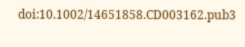doi:10.1002/14651858.CD003162.pub3